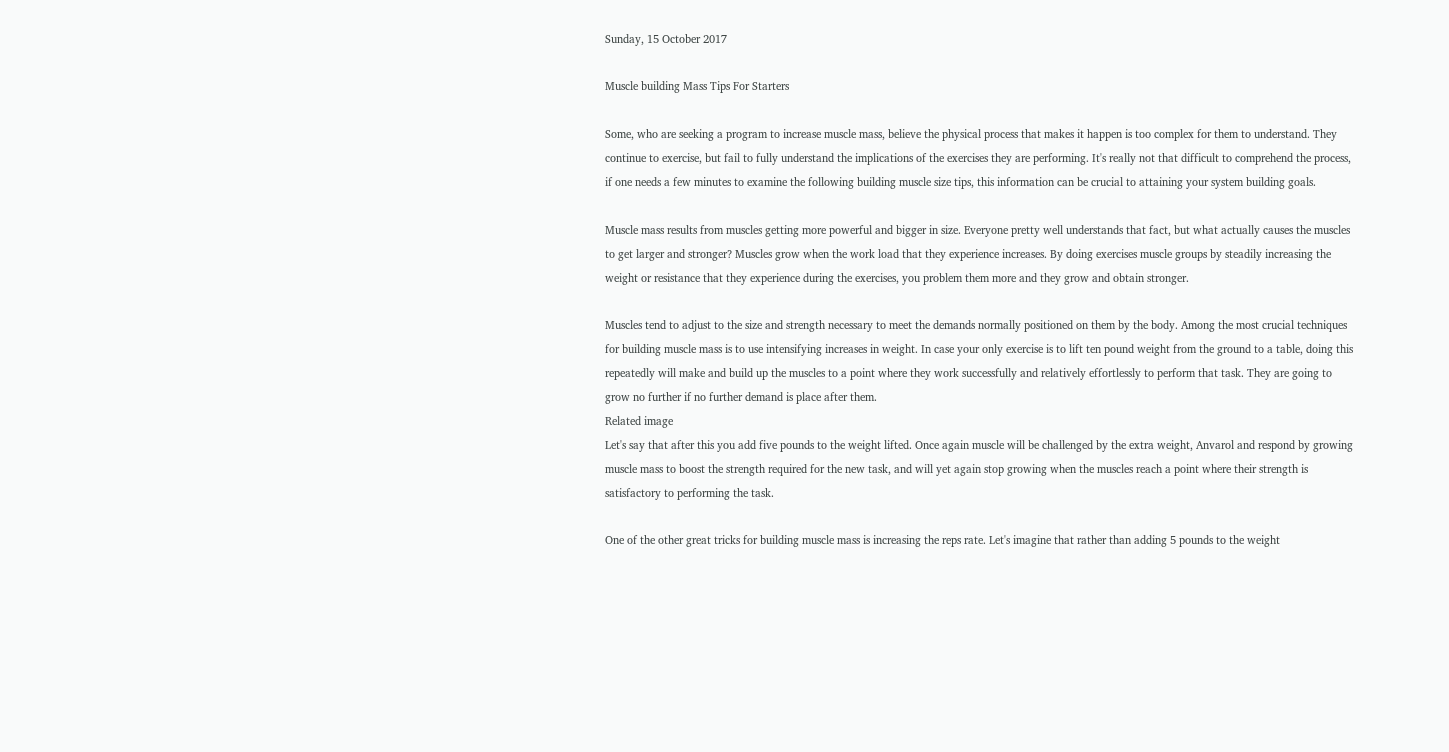Sunday, 15 October 2017

Muscle building Mass Tips For Starters

Some, who are seeking a program to increase muscle mass, believe the physical process that makes it happen is too complex for them to understand. They continue to exercise, but fail to fully understand the implications of the exercises they are performing. It's really not that difficult to comprehend the process, if one needs a few minutes to examine the following building muscle size tips, this information can be crucial to attaining your system building goals.

Muscle mass results from muscles getting more powerful and bigger in size. Everyone pretty well understands that fact, but what actually causes the muscles to get larger and stronger? Muscles grow when the work load that they experience increases. By doing exercises muscle groups by steadily increasing the weight or resistance that they experience during the exercises, you problem them more and they grow and obtain stronger.

Muscles tend to adjust to the size and strength necessary to meet the demands normally positioned on them by the body. Among the most crucial techniques for building muscle mass is to use intensifying increases in weight. In case your only exercise is to lift ten pound weight from the ground to a table, doing this repeatedly will make and build up the muscles to a point where they work successfully and relatively effortlessly to perform that task. They are going to grow no further if no further demand is place after them.
Related image
Let's say that after this you add five pounds to the weight lifted. Once again muscle will be challenged by the extra weight, Anvarol and respond by growing muscle mass to boost the strength required for the new task, and will yet again stop growing when the muscles reach a point where their strength is satisfactory to performing the task.

One of the other great tricks for building muscle mass is increasing the reps rate. Let's imagine that rather than adding 5 pounds to the weight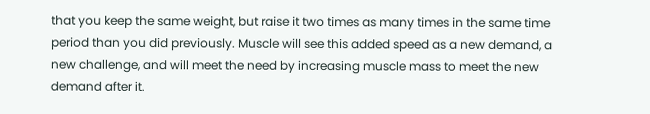that you keep the same weight, but raise it two times as many times in the same time period than you did previously. Muscle will see this added speed as a new demand, a new challenge, and will meet the need by increasing muscle mass to meet the new demand after it.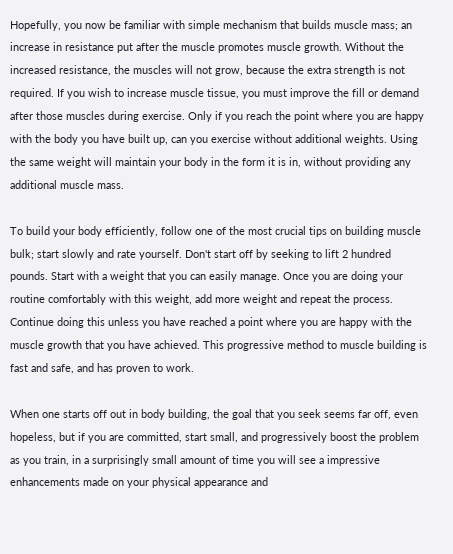Hopefully, you now be familiar with simple mechanism that builds muscle mass; an increase in resistance put after the muscle promotes muscle growth. Without the increased resistance, the muscles will not grow, because the extra strength is not required. If you wish to increase muscle tissue, you must improve the fill or demand after those muscles during exercise. Only if you reach the point where you are happy with the body you have built up, can you exercise without additional weights. Using the same weight will maintain your body in the form it is in, without providing any additional muscle mass.

To build your body efficiently, follow one of the most crucial tips on building muscle bulk; start slowly and rate yourself. Don't start off by seeking to lift 2 hundred pounds. Start with a weight that you can easily manage. Once you are doing your routine comfortably with this weight, add more weight and repeat the process. Continue doing this unless you have reached a point where you are happy with the muscle growth that you have achieved. This progressive method to muscle building is fast and safe, and has proven to work.

When one starts off out in body building, the goal that you seek seems far off, even hopeless, but if you are committed, start small, and progressively boost the problem as you train, in a surprisingly small amount of time you will see a impressive enhancements made on your physical appearance and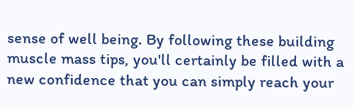sense of well being. By following these building muscle mass tips, you'll certainly be filled with a new confidence that you can simply reach your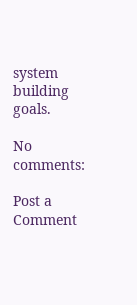system building goals.

No comments:

Post a Comment